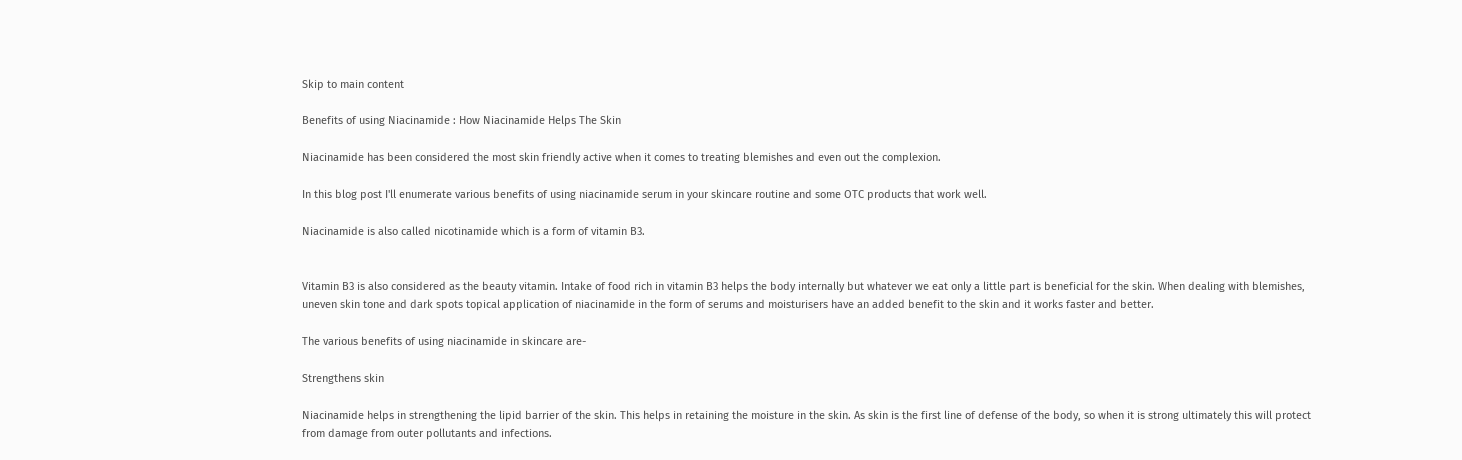Skip to main content

Benefits of using Niacinamide : How Niacinamide Helps The Skin

Niacinamide has been considered the most skin friendly active when it comes to treating blemishes and even out the complexion.

In this blog post I'll enumerate various benefits of using niacinamide serum in your skincare routine and some OTC products that work well.

Niacinamide is also called nicotinamide which is a form of vitamin B3.


Vitamin B3 is also considered as the beauty vitamin. Intake of food rich in vitamin B3 helps the body internally but whatever we eat only a little part is beneficial for the skin. When dealing with blemishes, uneven skin tone and dark spots topical application of niacinamide in the form of serums and moisturisers have an added benefit to the skin and it works faster and better.

The various benefits of using niacinamide in skincare are-

Strengthens skin

Niacinamide helps in strengthening the lipid barrier of the skin. This helps in retaining the moisture in the skin. As skin is the first line of defense of the body, so when it is strong ultimately this will protect from damage from outer pollutants and infections.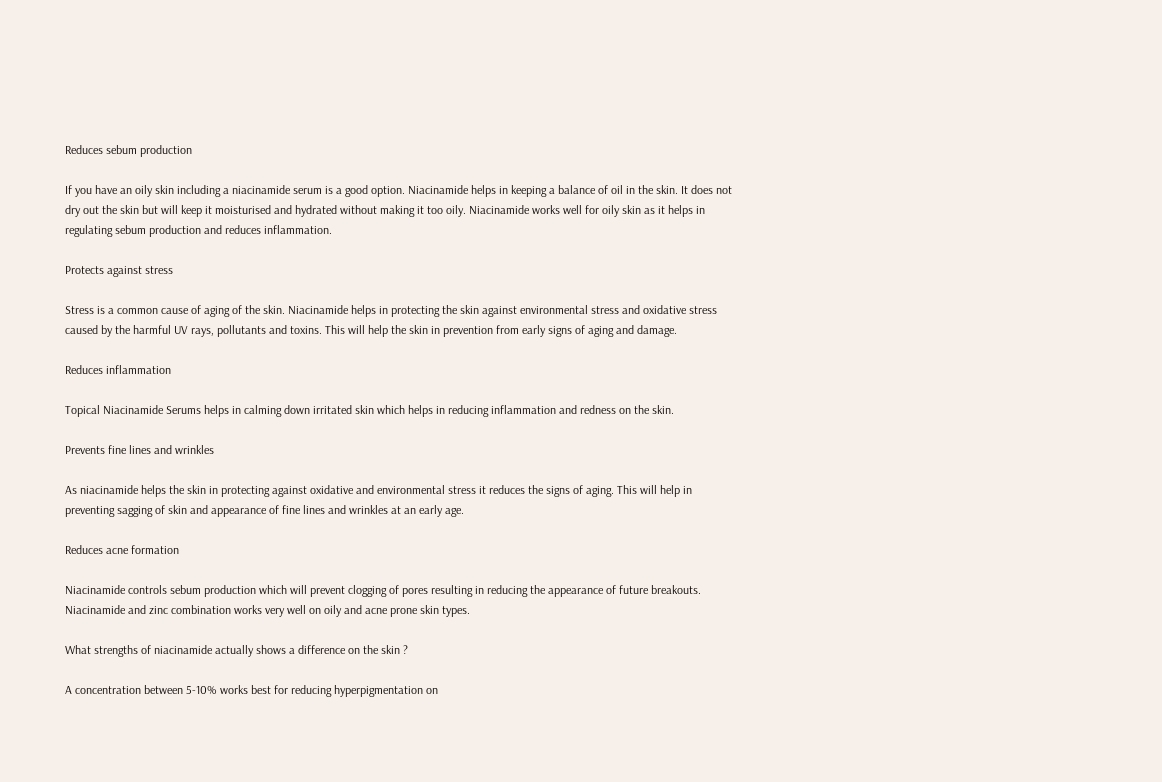Reduces sebum production

If you have an oily skin including a niacinamide serum is a good option. Niacinamide helps in keeping a balance of oil in the skin. It does not dry out the skin but will keep it moisturised and hydrated without making it too oily. Niacinamide works well for oily skin as it helps in regulating sebum production and reduces inflammation.

Protects against stress

Stress is a common cause of aging of the skin. Niacinamide helps in protecting the skin against environmental stress and oxidative stress caused by the harmful UV rays, pollutants and toxins. This will help the skin in prevention from early signs of aging and damage.

Reduces inflammation

Topical Niacinamide Serums helps in calming down irritated skin which helps in reducing inflammation and redness on the skin.

Prevents fine lines and wrinkles

As niacinamide helps the skin in protecting against oxidative and environmental stress it reduces the signs of aging. This will help in preventing sagging of skin and appearance of fine lines and wrinkles at an early age.

Reduces acne formation

Niacinamide controls sebum production which will prevent clogging of pores resulting in reducing the appearance of future breakouts. Niacinamide and zinc combination works very well on oily and acne prone skin types.

What strengths of niacinamide actually shows a difference on the skin ?

A concentration between 5-10% works best for reducing hyperpigmentation on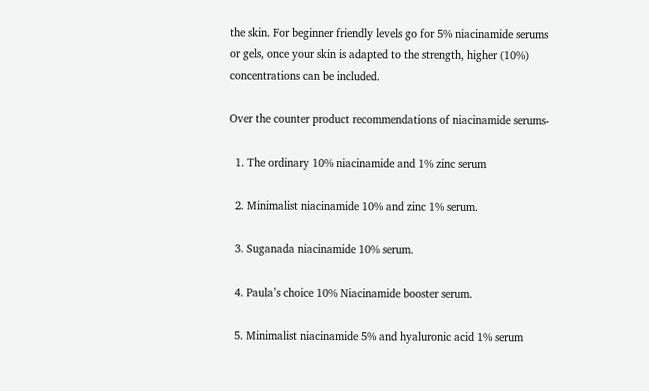the skin. For beginner friendly levels go for 5% niacinamide serums or gels, once your skin is adapted to the strength, higher (10%) concentrations can be included.

Over the counter product recommendations of niacinamide serums-

  1. The ordinary 10% niacinamide and 1% zinc serum

  2. Minimalist niacinamide 10% and zinc 1% serum.

  3. Suganada niacinamide 10% serum.

  4. Paula’s choice 10% Niacinamide booster serum.

  5. Minimalist niacinamide 5% and hyaluronic acid 1% serum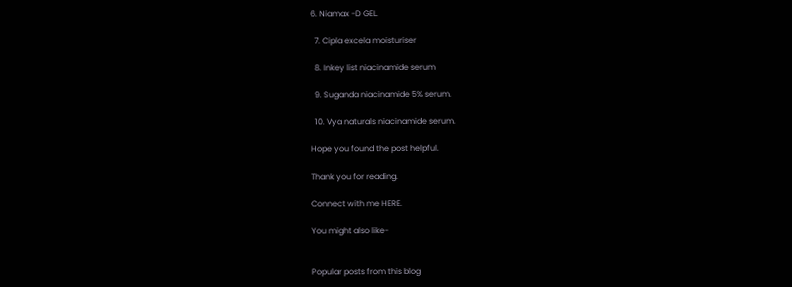6. Niamax -D GEL.

  7. Cipla excela moisturiser

  8. Inkey list niacinamide serum

  9. Suganda niacinamide 5% serum.

  10. Vya naturals niacinamide serum.

Hope you found the post helpful.

Thank you for reading.

Connect with me HERE.

You might also like-


Popular posts from this blog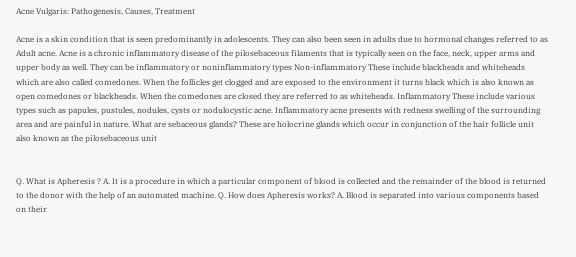Acne Vulgaris: Pathogenesis, Causes, Treatment

Acne is a skin condition that is seen predominantly in adolescents. They can also been seen in adults due to hormonal changes referred to as Adult acne. Acne is a chronic inflammatory disease of the pilosebaceous filaments that is typically seen on the face, neck, upper arms and upper body as well. They can be inflammatory or noninflammatory types Non-inflammatory These include blackheads and whiteheads which are also called comedones. When the follicles get clogged and are exposed to the environment it turns black which is also known as open comedones or blackheads. When the comedones are closed they are referred to as whiteheads. Inflammatory These include various types such as papules, pustules, nodules, cysts or nodulocystic acne. Inflammatory acne presents with redness swelling of the surrounding area and are painful in nature. What are sebaceous glands? These are holocrine glands which occur in conjunction of the hair follicle unit also known as the pilosebaceous unit


Q. What is Apheresis ? A. It is a procedure in which a particular component of blood is collected and the remainder of the blood is returned to the donor with the help of an automated machine. Q. How does Apheresis works? A. Blood is separated into various components based on their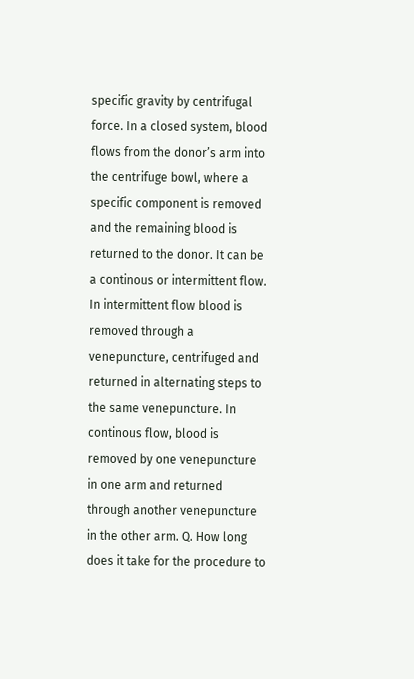specific gravity by centrifugal force. In a closed system, blood flows from the donor’s arm into the centrifuge bowl, where a specific component is removed and the remaining blood is returned to the donor. It can be a continous or intermittent flow. In intermittent flow blood is removed through a venepuncture, centrifuged and returned in alternating steps to the same venepuncture. In continous flow, blood is removed by one venepuncture in one arm and returned through another venepuncture in the other arm. Q. How long does it take for the procedure to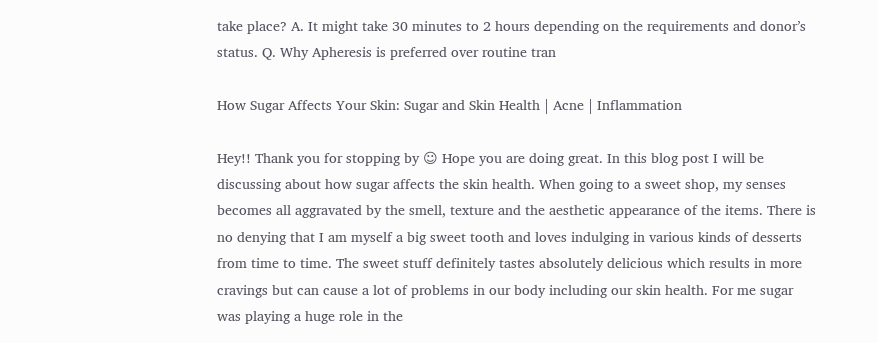take place? A. It might take 30 minutes to 2 hours depending on the requirements and donor’s status. Q. Why Apheresis is preferred over routine tran

How Sugar Affects Your Skin: Sugar and Skin Health | Acne | Inflammation

Hey!! Thank you for stopping by ☺ Hope you are doing great. In this blog post I will be discussing about how sugar affects the skin health. When going to a sweet shop, my senses becomes all aggravated by the smell, texture and the aesthetic appearance of the items. There is no denying that I am myself a big sweet tooth and loves indulging in various kinds of desserts from time to time. The sweet stuff definitely tastes absolutely delicious which results in more cravings but can cause a lot of problems in our body including our skin health. For me sugar was playing a huge role in the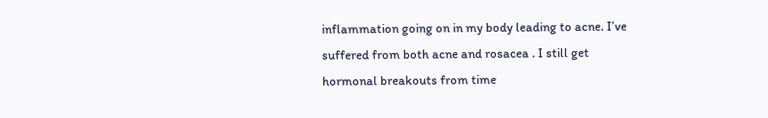inflammation going on in my body leading to acne. I’ve suffered from both acne and rosacea . I still get hormonal breakouts from time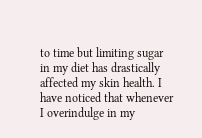to time but limiting sugar in my diet has drastically affected my skin health. I have noticed that whenever I overindulge in my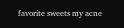favorite sweets my acne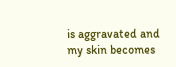is aggravated and my skin becomes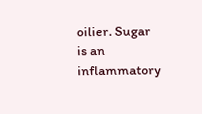oilier. Sugar is an inflammatory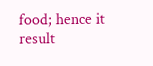food; hence it result